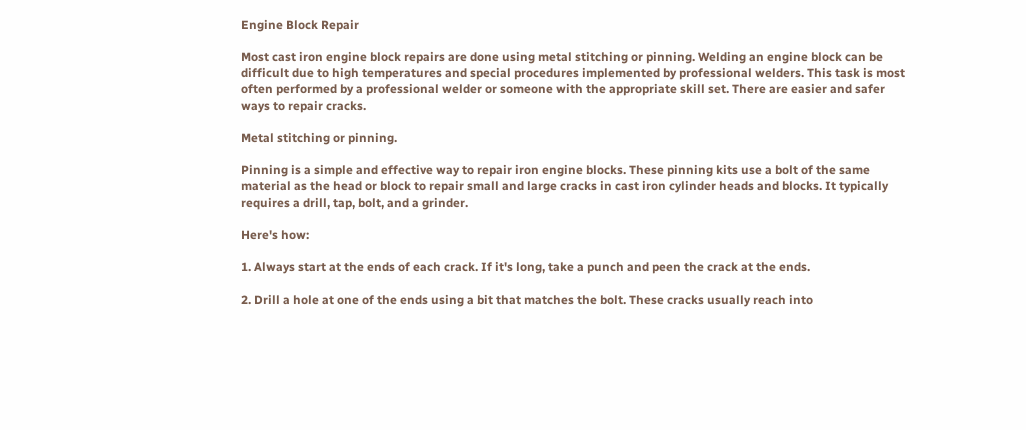Engine Block Repair

Most cast iron engine block repairs are done using metal stitching or pinning. Welding an engine block can be difficult due to high temperatures and special procedures implemented by professional welders. This task is most often performed by a professional welder or someone with the appropriate skill set. There are easier and safer ways to repair cracks.

Metal stitching or pinning.

Pinning is a simple and effective way to repair iron engine blocks. These pinning kits use a bolt of the same material as the head or block to repair small and large cracks in cast iron cylinder heads and blocks. It typically requires a drill, tap, bolt, and a grinder.

Here's how:

1. Always start at the ends of each crack. If it's long, take a punch and peen the crack at the ends.

2. Drill a hole at one of the ends using a bit that matches the bolt. These cracks usually reach into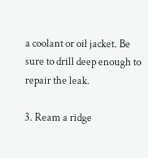a coolant or oil jacket. Be sure to drill deep enough to repair the leak.

3. Ream a ridge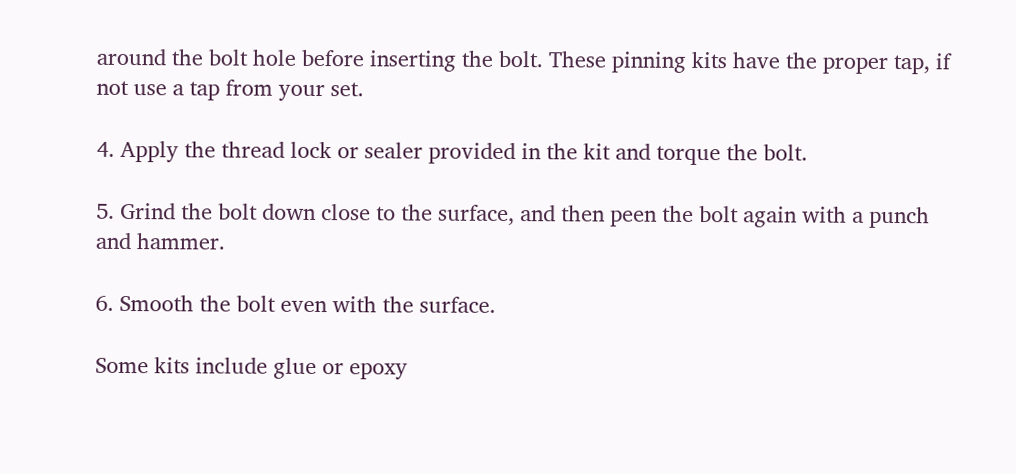around the bolt hole before inserting the bolt. These pinning kits have the proper tap, if not use a tap from your set.

4. Apply the thread lock or sealer provided in the kit and torque the bolt.

5. Grind the bolt down close to the surface, and then peen the bolt again with a punch and hammer.

6. Smooth the bolt even with the surface.

Some kits include glue or epoxy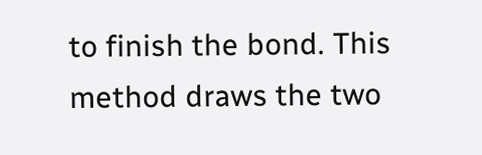to finish the bond. This method draws the two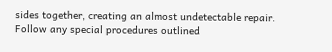sides together, creating an almost undetectable repair. Follow any special procedures outlined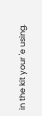in the kit your 'e using.